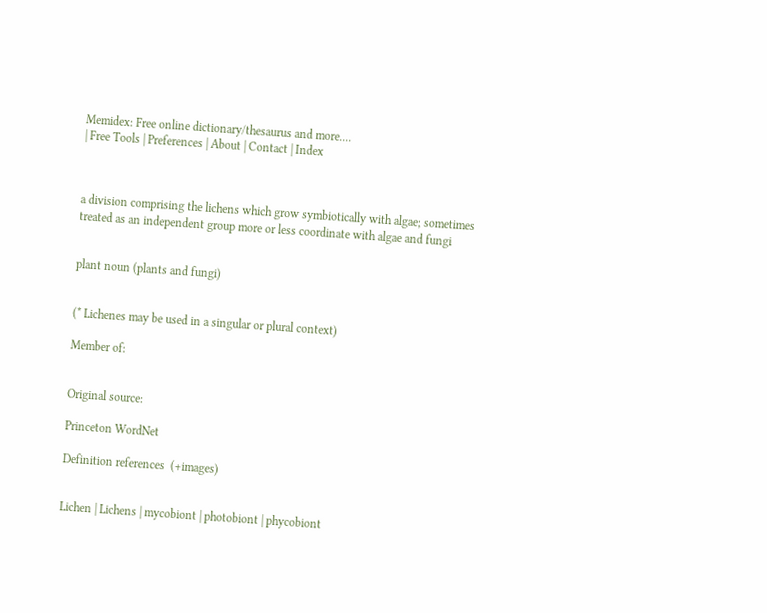Memidex: Free online dictionary/thesaurus and more....
| Free Tools | Preferences | About | Contact | Index



a division comprising the lichens which grow symbiotically with algae; sometimes treated as an independent group more or less coordinate with algae and fungi


plant noun (plants and fungi)


(* Lichenes may be used in a singular or plural context)

Member of:


Original source:

Princeton WordNet

Definition references  (+images)


Lichen | Lichens | mycobiont | photobiont | phycobiont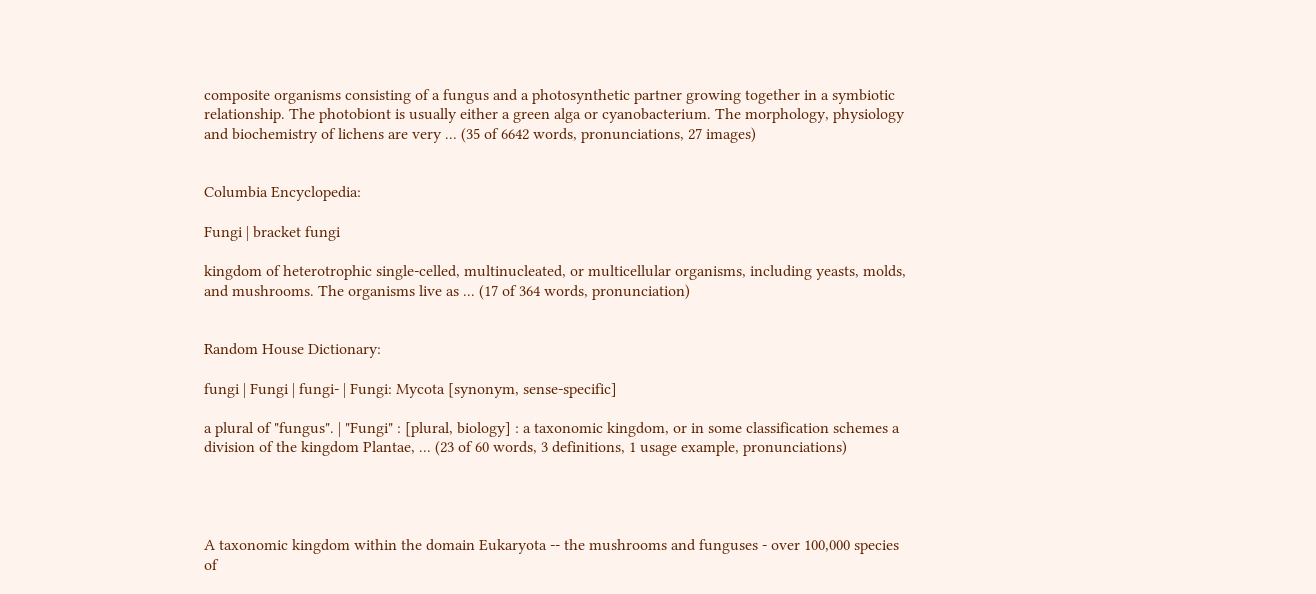composite organisms consisting of a fungus and a photosynthetic partner growing together in a symbiotic relationship. The photobiont is usually either a green alga or cyanobacterium. The morphology, physiology and biochemistry of lichens are very ... (35 of 6642 words, pronunciations, 27 images)


Columbia Encyclopedia:

Fungi | bracket fungi

kingdom of heterotrophic single-celled, multinucleated, or multicellular organisms, including yeasts, molds, and mushrooms. The organisms live as ... (17 of 364 words, pronunciation)


Random House Dictionary:

fungi | Fungi | fungi- | Fungi: Mycota [synonym, sense-specific]

a plural of "fungus". | "Fungi" : [plural, biology] : a taxonomic kingdom, or in some classification schemes a division of the kingdom Plantae, ... (23 of 60 words, 3 definitions, 1 usage example, pronunciations)




A taxonomic kingdom within the domain Eukaryota -- the mushrooms and funguses - over 100,000 species of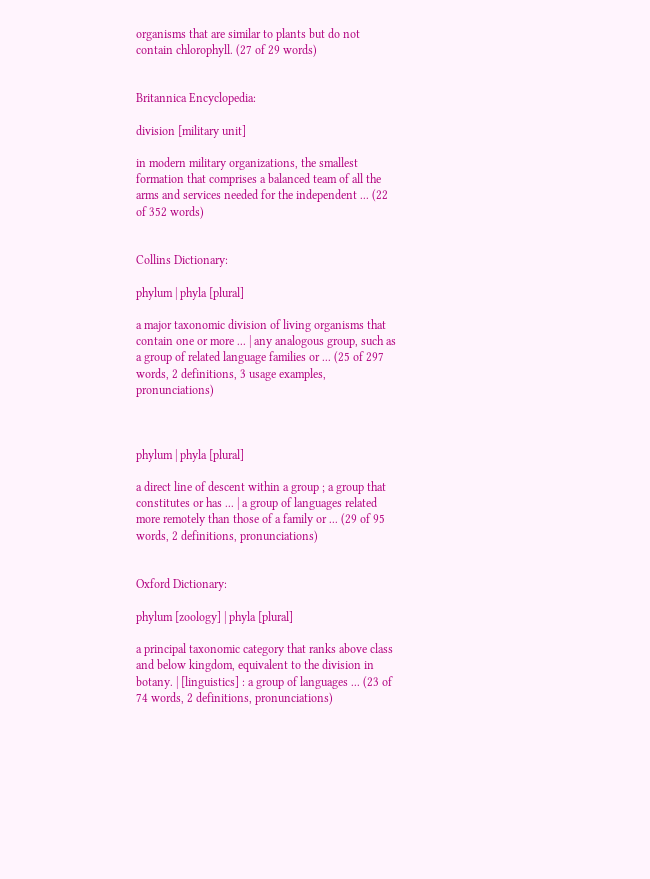organisms that are similar to plants but do not contain chlorophyll. (27 of 29 words)


Britannica Encyclopedia:

division [military unit]

in modern military organizations, the smallest formation that comprises a balanced team of all the arms and services needed for the independent ... (22 of 352 words)


Collins Dictionary:

phylum | phyla [plural]

a major taxonomic division of living organisms that contain one or more ... | any analogous group, such as a group of related language families or ... (25 of 297 words, 2 definitions, 3 usage examples, pronunciations)



phylum | phyla [plural]

a direct line of descent within a group ; a group that constitutes or has ... | a group of languages related more remotely than those of a family or ... (29 of 95 words, 2 definitions, pronunciations)


Oxford Dictionary:

phylum [zoology] | phyla [plural]

a principal taxonomic category that ranks above class and below kingdom, equivalent to the division in botany. | [linguistics] : a group of languages ... (23 of 74 words, 2 definitions, pronunciations)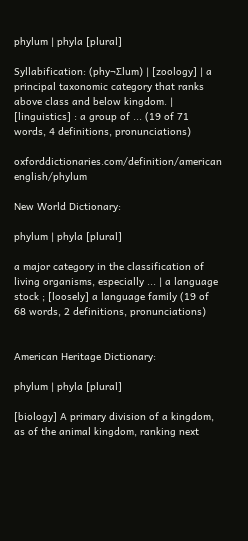phylum | phyla [plural]

Syllabification: (phy¬∑lum) | [zoology] | a principal taxonomic category that ranks above class and below kingdom. | [linguistics] : a group of ... (19 of 71 words, 4 definitions, pronunciations)

oxforddictionaries.com/definition/american english/phylum

New World Dictionary:

phylum | phyla [plural]

a major category in the classification of living organisms, especially ... | a language stock ; [loosely] a language family (19 of 68 words, 2 definitions, pronunciations)


American Heritage Dictionary:

phylum | phyla [plural]

[biology] A primary division of a kingdom, as of the animal kingdom, ranking next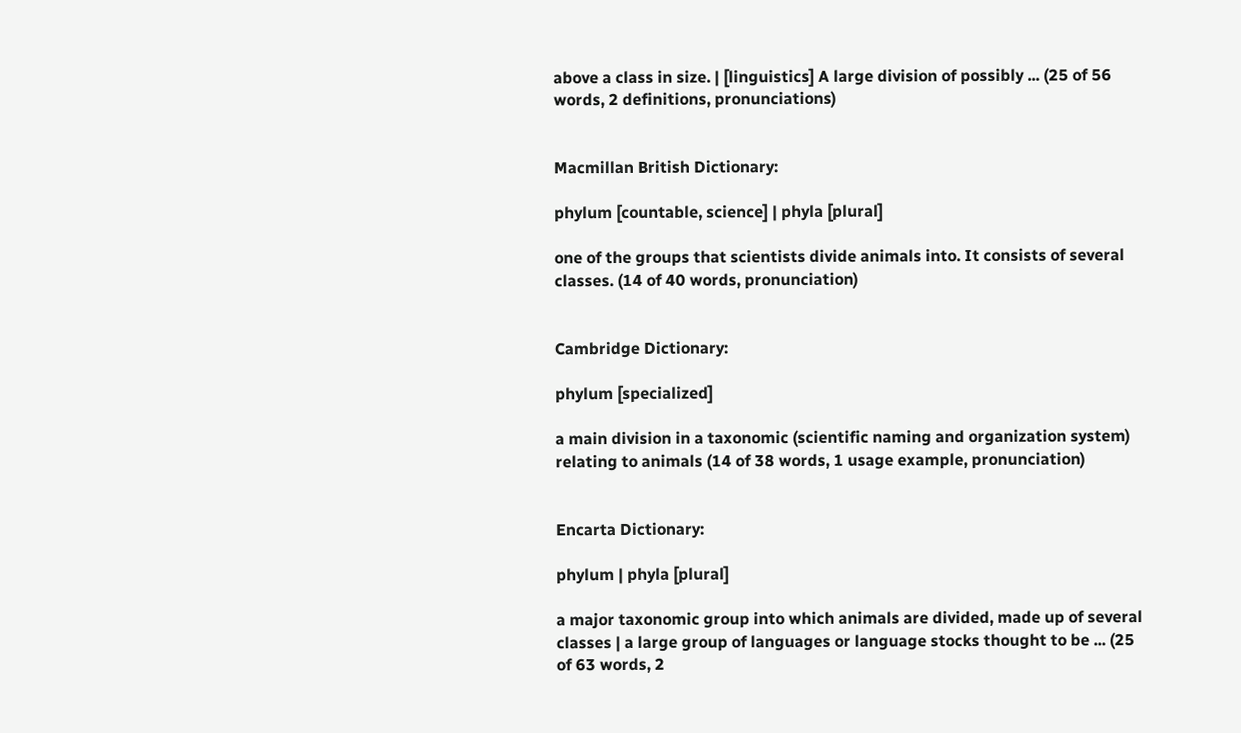above a class in size. | [linguistics] A large division of possibly ... (25 of 56 words, 2 definitions, pronunciations)


Macmillan British Dictionary:

phylum [countable, science] | phyla [plural]

one of the groups that scientists divide animals into. It consists of several classes. (14 of 40 words, pronunciation)


Cambridge Dictionary:

phylum [specialized]

a main division in a taxonomic (scientific naming and organization system) relating to animals (14 of 38 words, 1 usage example, pronunciation)


Encarta Dictionary:

phylum | phyla [plural]

a major taxonomic group into which animals are divided, made up of several classes | a large group of languages or language stocks thought to be ... (25 of 63 words, 2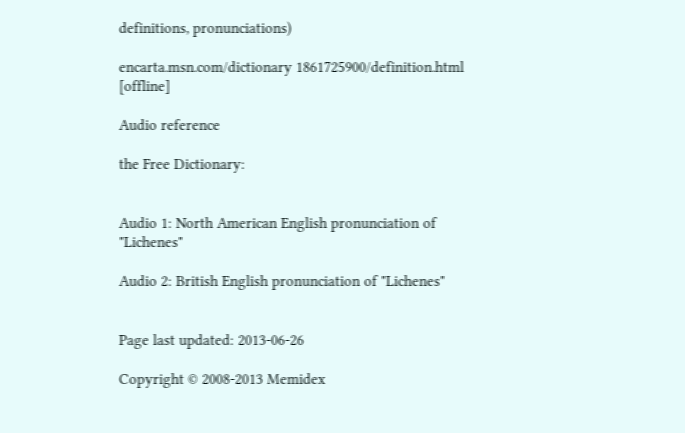definitions, pronunciations)

encarta.msn.com/dictionary 1861725900/definition.html  [offline]

Audio reference

the Free Dictionary:


Audio 1: North American English pronunciation of "Lichenes"

Audio 2: British English pronunciation of "Lichenes"


Page last updated: 2013-06-26

Copyright © 2008-2013 Memidex